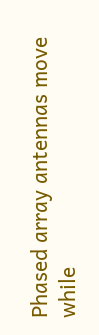Phased array antennas move while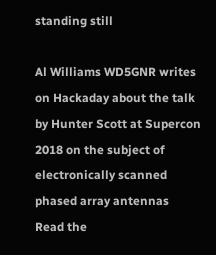standing still

Al Williams WD5GNR writes on Hackaday about the talk by Hunter Scott at Supercon 2018 on the subject of electronically scanned phased array antennas
Read the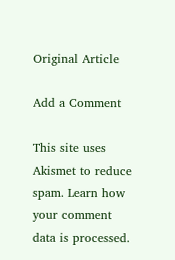Original Article

Add a Comment

This site uses Akismet to reduce spam. Learn how your comment data is processed.